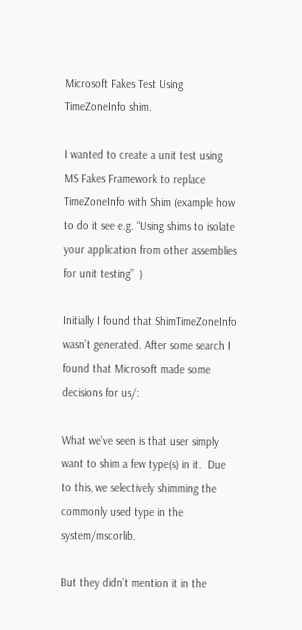Microsoft Fakes Test Using TimeZoneInfo shim.

I wanted to create a unit test using MS Fakes Framework to replace TimeZoneInfo with Shim (example how to do it see e.g. “Using shims to isolate your application from other assemblies for unit testing”  )

Initially I found that ShimTimeZoneInfo wasn’t generated. After some search I found that Microsoft made some decisions for us/:

What we’ve seen is that user simply want to shim a few type(s) in it.  Due to this, we selectively shimming the commonly used type in the system/mscorlib.

But they didn’t mention it in the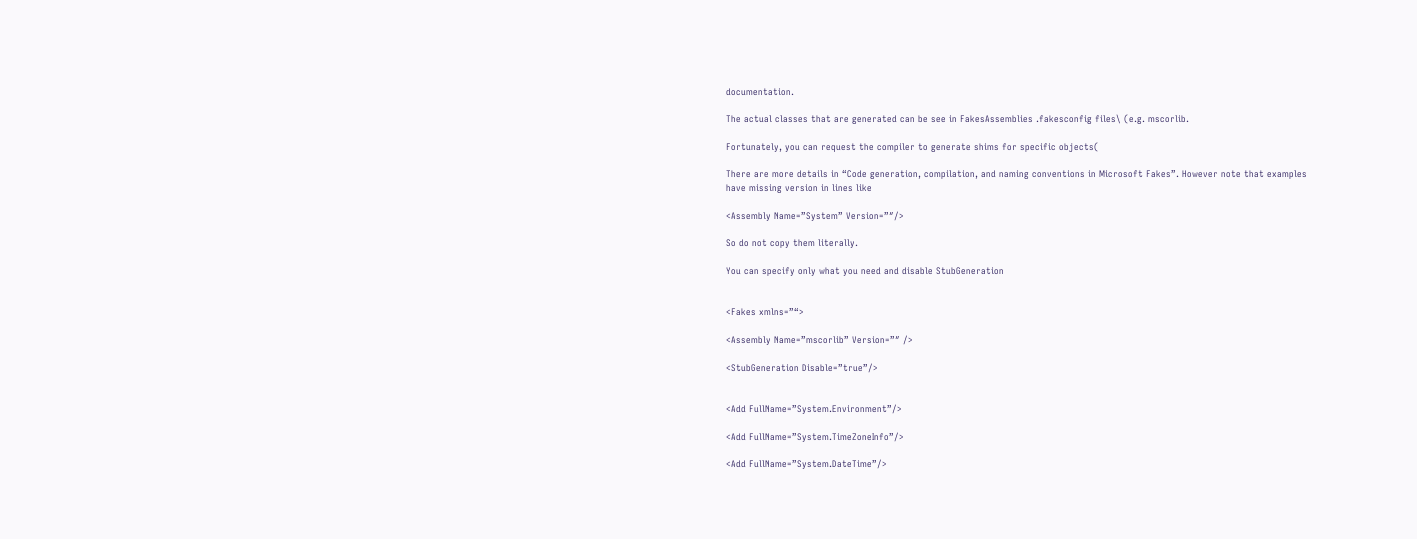documentation.

The actual classes that are generated can be see in FakesAssemblies .fakesconfig files\ (e.g. mscorlib.

Fortunately, you can request the compiler to generate shims for specific objects(

There are more details in “Code generation, compilation, and naming conventions in Microsoft Fakes”. However note that examples have missing version in lines like

<Assembly Name=”System” Version=”″/>

So do not copy them literally.

You can specify only what you need and disable StubGeneration


<Fakes xmlns=”“>

<Assembly Name=”mscorlib” Version=”″ />

<StubGeneration Disable=”true”/>


<Add FullName=”System.Environment”/>

<Add FullName=”System.TimeZoneInfo”/>

<Add FullName=”System.DateTime”/>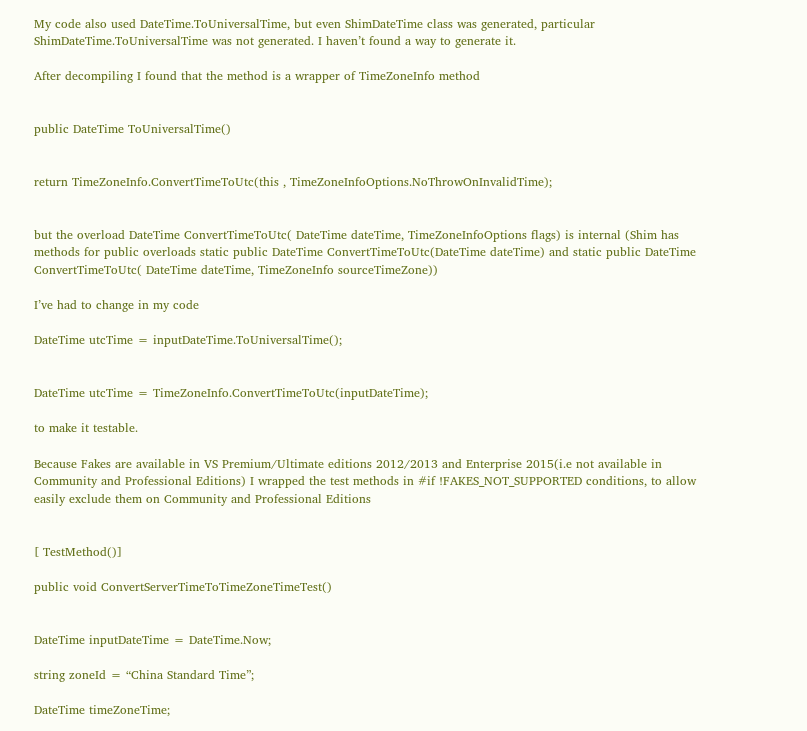My code also used DateTime.ToUniversalTime, but even ShimDateTime class was generated, particular ShimDateTime.ToUniversalTime was not generated. I haven’t found a way to generate it.

After decompiling I found that the method is a wrapper of TimeZoneInfo method


public DateTime ToUniversalTime()


return TimeZoneInfo.ConvertTimeToUtc(this , TimeZoneInfoOptions.NoThrowOnInvalidTime);


but the overload DateTime ConvertTimeToUtc( DateTime dateTime, TimeZoneInfoOptions flags) is internal (Shim has methods for public overloads static public DateTime ConvertTimeToUtc(DateTime dateTime) and static public DateTime ConvertTimeToUtc( DateTime dateTime, TimeZoneInfo sourceTimeZone))

I’ve had to change in my code

DateTime utcTime = inputDateTime.ToUniversalTime();


DateTime utcTime = TimeZoneInfo.ConvertTimeToUtc(inputDateTime);

to make it testable.

Because Fakes are available in VS Premium/Ultimate editions 2012/2013 and Enterprise 2015(i.e not available in Community and Professional Editions) I wrapped the test methods in #if !FAKES_NOT_SUPPORTED conditions, to allow easily exclude them on Community and Professional Editions


[ TestMethod()]

public void ConvertServerTimeToTimeZoneTimeTest()


DateTime inputDateTime = DateTime.Now;

string zoneId = “China Standard Time”;

DateTime timeZoneTime;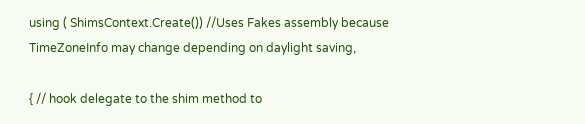using ( ShimsContext.Create()) //Uses Fakes assembly because TimeZoneInfo may change depending on daylight saving,

{ // hook delegate to the shim method to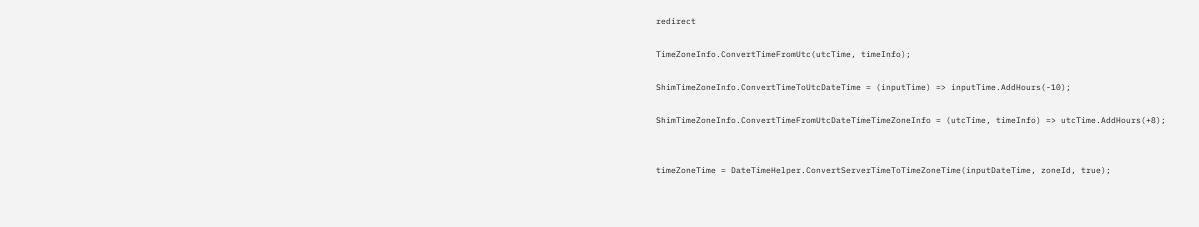redirect

TimeZoneInfo.ConvertTimeFromUtc(utcTime, timeInfo);

ShimTimeZoneInfo.ConvertTimeToUtcDateTime = (inputTime) => inputTime.AddHours(-10);

ShimTimeZoneInfo.ConvertTimeFromUtcDateTimeTimeZoneInfo = (utcTime, timeInfo) => utcTime.AddHours(+8);


timeZoneTime = DateTimeHelper.ConvertServerTimeToTimeZoneTime(inputDateTime, zoneId, true);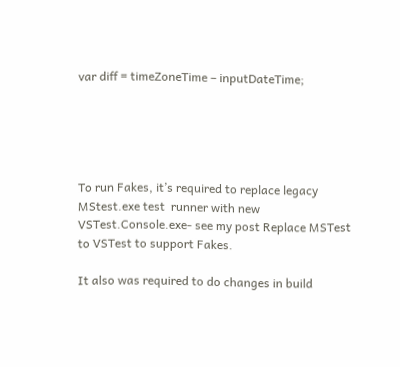var diff = timeZoneTime – inputDateTime;





To run Fakes, it’s required to replace legacy MStest.exe test  runner with new VSTest.Console.exe- see my post Replace MSTest to VSTest to support Fakes.

It also was required to do changes in build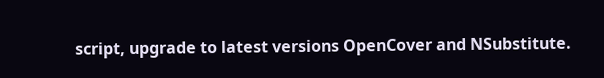script, upgrade to latest versions OpenCover and NSubstitute.